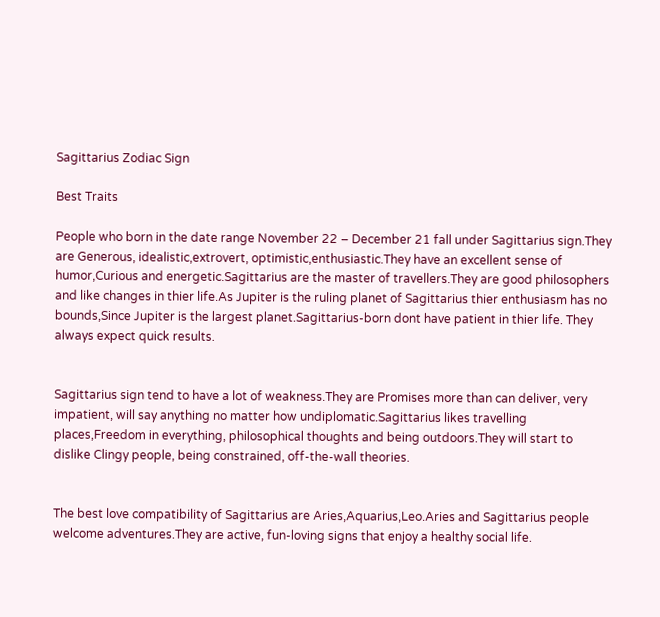Sagittarius Zodiac Sign

Best Traits

People who born in the date range November 22 – December 21 fall under Sagittarius sign.They are Generous, idealistic,extrovert, optimistic,enthusiastic.They have an excellent sense of humor,Curious and energetic.Sagittarius are the master of travellers.They are good philosophers and like changes in thier life.As Jupiter is the ruling planet of Sagittarius thier enthusiasm has no bounds,Since Jupiter is the largest planet.Sagittarius-born dont have patient in thier life. They always expect quick results.


Sagittarius sign tend to have a lot of weakness.They are Promises more than can deliver, very impatient, will say anything no matter how undiplomatic.Sagittarius likes travelling places,Freedom in everything, philosophical thoughts and being outdoors.They will start to dislike Clingy people, being constrained, off-the-wall theories.


The best love compatibility of Sagittarius are Aries,Aquarius,Leo.Aries and Sagittarius people welcome adventures.They are active, fun-loving signs that enjoy a healthy social life.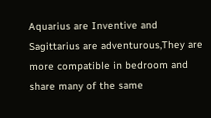Aquarius are Inventive and Sagittarius are adventurous,They are more compatible in bedroom and share many of the same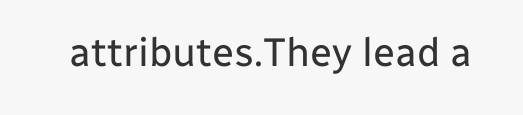attributes.They lead a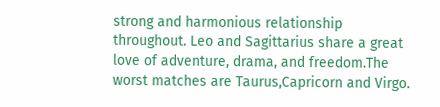strong and harmonious relationship throughout. Leo and Sagittarius share a great love of adventure, drama, and freedom.The worst matches are Taurus,Capricorn and Virgo.